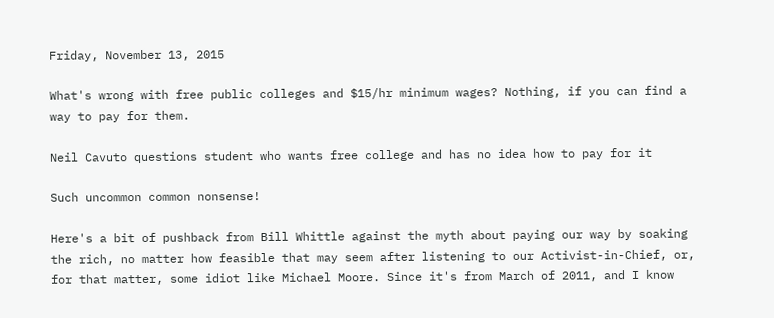Friday, November 13, 2015

What's wrong with free public colleges and $15/hr minimum wages? Nothing, if you can find a way to pay for them.

Neil Cavuto questions student who wants free college and has no idea how to pay for it

Such uncommon common nonsense!

Here's a bit of pushback from Bill Whittle against the myth about paying our way by soaking the rich, no matter how feasible that may seem after listening to our Activist-in-Chief, or, for that matter, some idiot like Michael Moore. Since it's from March of 2011, and I know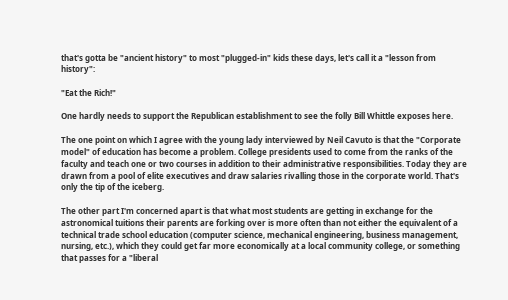that's gotta be "ancient history" to most "plugged-in" kids these days, let's call it a "lesson from history":

"Eat the Rich!"

One hardly needs to support the Republican establishment to see the folly Bill Whittle exposes here.

The one point on which I agree with the young lady interviewed by Neil Cavuto is that the "Corporate model" of education has become a problem. College presidents used to come from the ranks of the faculty and teach one or two courses in addition to their administrative responsibilities. Today they are drawn from a pool of elite executives and draw salaries rivalling those in the corporate world. That's only the tip of the iceberg.

The other part I'm concerned apart is that what most students are getting in exchange for the astronomical tuitions their parents are forking over is more often than not either the equivalent of a technical trade school education (computer science, mechanical engineering, business management, nursing, etc.), which they could get far more economically at a local community college, or something that passes for a "liberal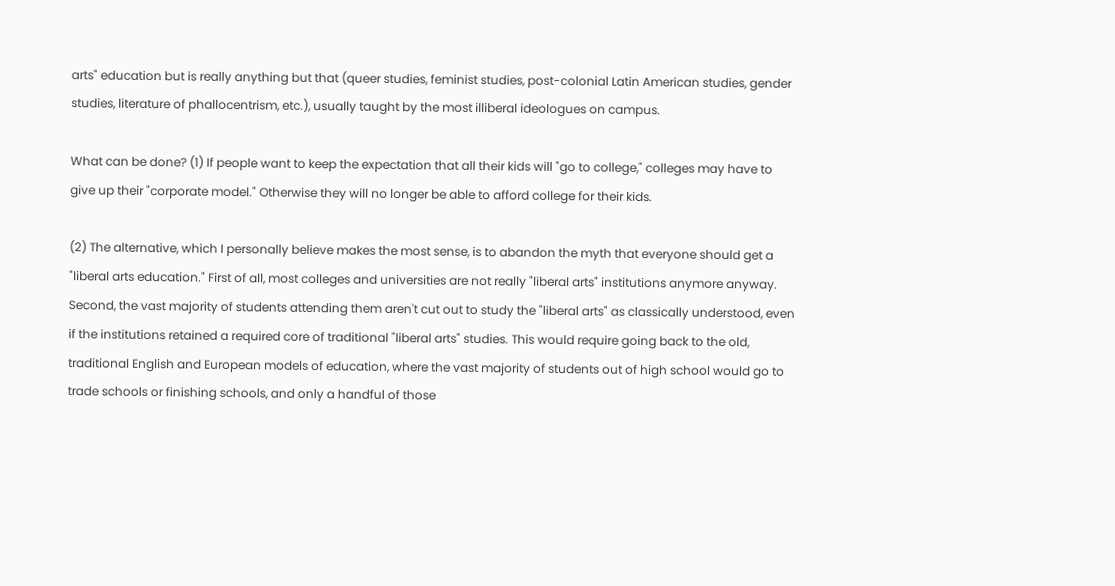arts" education but is really anything but that (queer studies, feminist studies, post-colonial Latin American studies, gender studies, literature of phallocentrism, etc.), usually taught by the most illiberal ideologues on campus.

What can be done? (1) If people want to keep the expectation that all their kids will "go to college," colleges may have to give up their "corporate model." Otherwise they will no longer be able to afford college for their kids.

(2) The alternative, which I personally believe makes the most sense, is to abandon the myth that everyone should get a "liberal arts education." First of all, most colleges and universities are not really "liberal arts" institutions anymore anyway. Second, the vast majority of students attending them aren't cut out to study the "liberal arts" as classically understood, even if the institutions retained a required core of traditional "liberal arts" studies. This would require going back to the old, traditional English and European models of education, where the vast majority of students out of high school would go to trade schools or finishing schools, and only a handful of those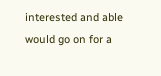interested and able would go on for a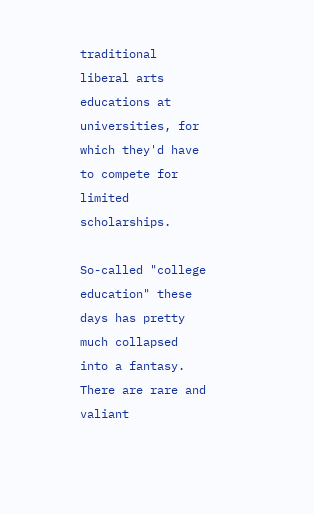traditional liberal arts educations at universities, for which they'd have to compete for limited scholarships.

So-called "college education" these days has pretty much collapsed into a fantasy. There are rare and valiant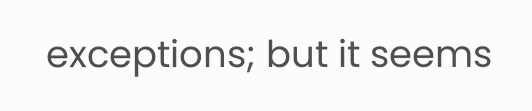exceptions; but it seems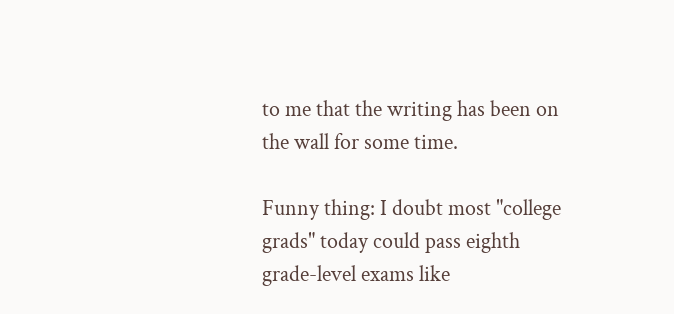to me that the writing has been on the wall for some time.

Funny thing: I doubt most "college grads" today could pass eighth grade-level exams like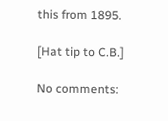this from 1895.

[Hat tip to C.B.]

No comments: